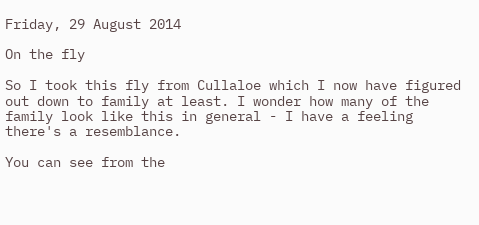Friday, 29 August 2014

On the fly

So I took this fly from Cullaloe which I now have figured out down to family at least. I wonder how many of the family look like this in general - I have a feeling there's a resemblance.

You can see from the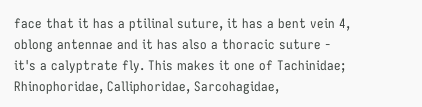face that it has a ptilinal suture, it has a bent vein 4, oblong antennae and it has also a thoracic suture - it's a calyptrate fly. This makes it one of Tachinidae; Rhinophoridae, Calliphoridae, Sarcohagidae,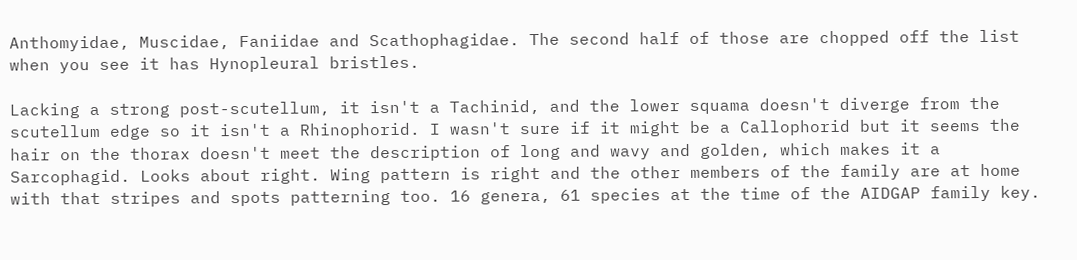Anthomyidae, Muscidae, Faniidae and Scathophagidae. The second half of those are chopped off the list when you see it has Hynopleural bristles.

Lacking a strong post-scutellum, it isn't a Tachinid, and the lower squama doesn't diverge from the scutellum edge so it isn't a Rhinophorid. I wasn't sure if it might be a Callophorid but it seems the hair on the thorax doesn't meet the description of long and wavy and golden, which makes it a Sarcophagid. Looks about right. Wing pattern is right and the other members of the family are at home with that stripes and spots patterning too. 16 genera, 61 species at the time of the AIDGAP family key.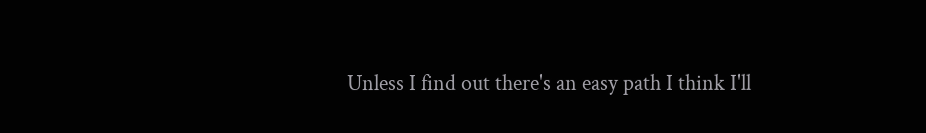Unless I find out there's an easy path I think I'll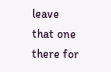leave that one there for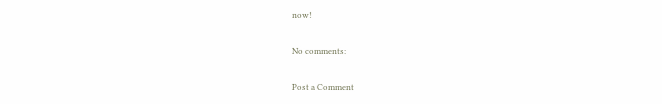now!

No comments:

Post a Comment